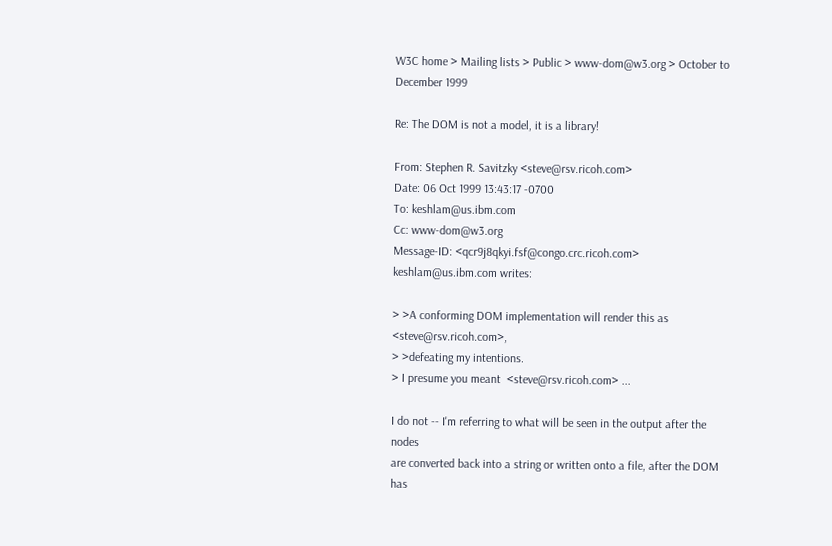W3C home > Mailing lists > Public > www-dom@w3.org > October to December 1999

Re: The DOM is not a model, it is a library!

From: Stephen R. Savitzky <steve@rsv.ricoh.com>
Date: 06 Oct 1999 13:43:17 -0700
To: keshlam@us.ibm.com
Cc: www-dom@w3.org
Message-ID: <qcr9j8qkyi.fsf@congo.crc.ricoh.com>
keshlam@us.ibm.com writes:

> >A conforming DOM implementation will render this as <steve@rsv.ricoh.com>,
> >defeating my intentions.
> I presume you meant  <steve@rsv.ricoh.com> ...

I do not -- I'm referring to what will be seen in the output after the nodes
are converted back into a string or written onto a file, after the DOM has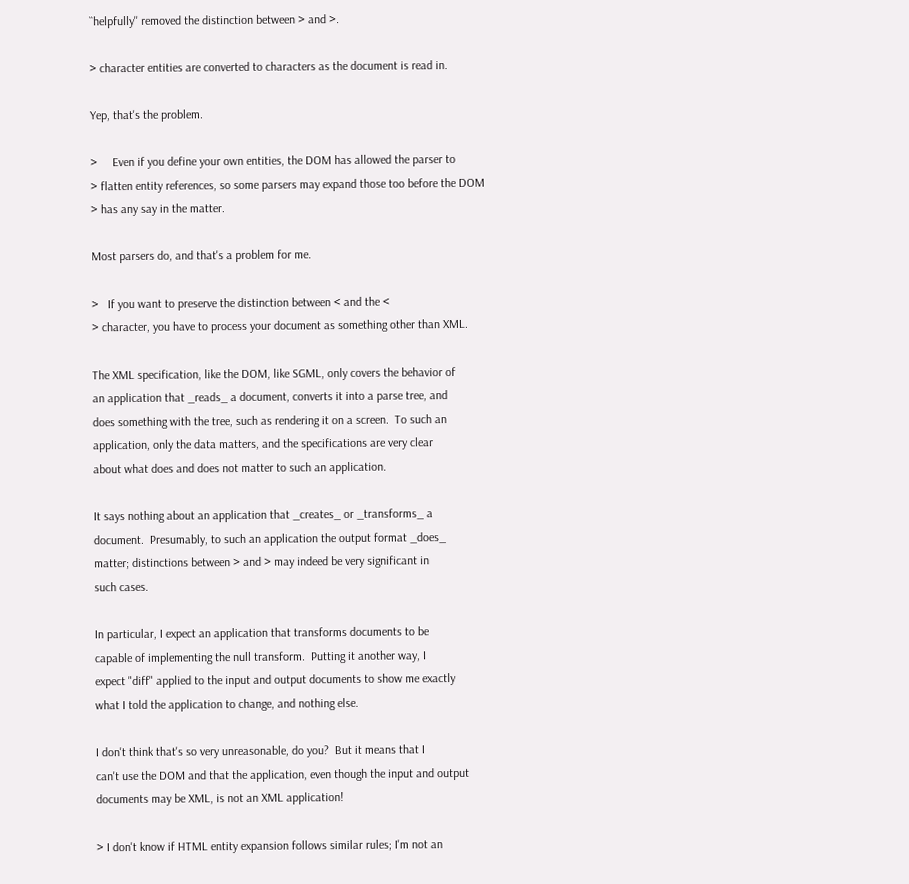``helpfully'' removed the distinction between > and >.

> character entities are converted to characters as the document is read in.

Yep, that's the problem.

>     Even if you define your own entities, the DOM has allowed the parser to
> flatten entity references, so some parsers may expand those too before the DOM
> has any say in the matter.

Most parsers do, and that's a problem for me.

>   If you want to preserve the distinction between < and the <
> character, you have to process your document as something other than XML.

The XML specification, like the DOM, like SGML, only covers the behavior of
an application that _reads_ a document, converts it into a parse tree, and
does something with the tree, such as rendering it on a screen.  To such an
application, only the data matters, and the specifications are very clear
about what does and does not matter to such an application.

It says nothing about an application that _creates_ or _transforms_ a
document.  Presumably, to such an application the output format _does_
matter; distinctions between > and > may indeed be very significant in
such cases.

In particular, I expect an application that transforms documents to be
capable of implementing the null transform.  Putting it another way, I
expect "diff" applied to the input and output documents to show me exactly
what I told the application to change, and nothing else.

I don't think that's so very unreasonable, do you?  But it means that I
can't use the DOM and that the application, even though the input and output
documents may be XML, is not an XML application!

> I don't know if HTML entity expansion follows similar rules; I'm not an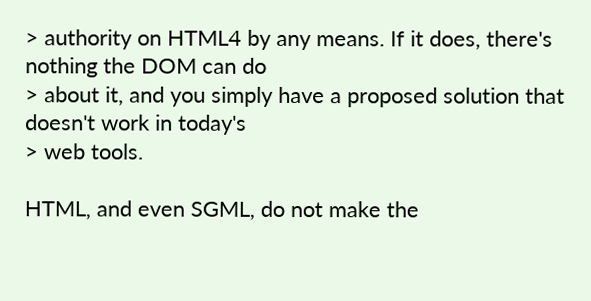> authority on HTML4 by any means. If it does, there's nothing the DOM can do
> about it, and you simply have a proposed solution that doesn't work in today's
> web tools.

HTML, and even SGML, do not make the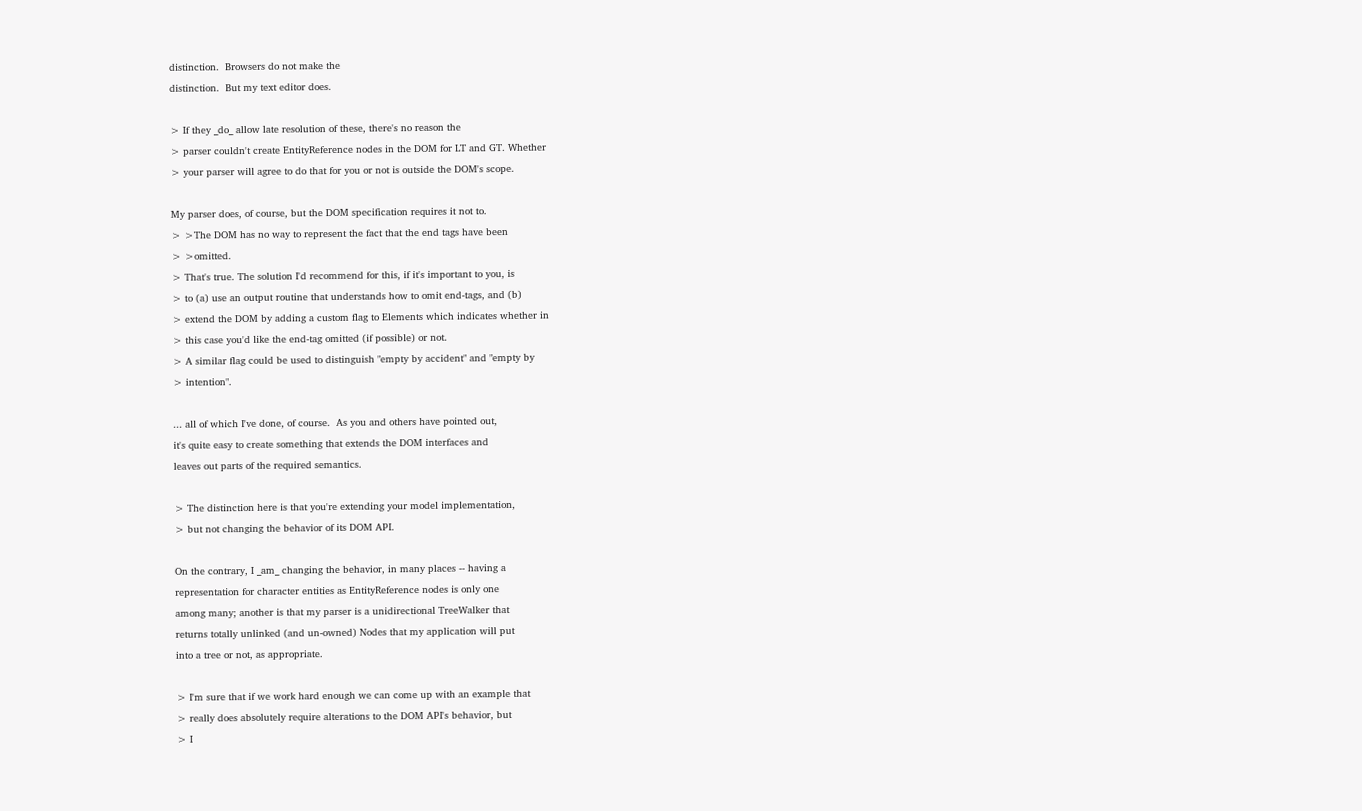distinction.  Browsers do not make the
distinction.  But my text editor does.

> If they _do_ allow late resolution of these, there's no reason the
> parser couldn't create EntityReference nodes in the DOM for LT and GT. Whether
> your parser will agree to do that for you or not is outside the DOM's scope.

My parser does, of course, but the DOM specification requires it not to.
> >The DOM has no way to represent the fact that the end tags have been
> >omitted.
> That's true. The solution I'd recommend for this, if it's important to you, is
> to (a) use an output routine that understands how to omit end-tags, and (b)
> extend the DOM by adding a custom flag to Elements which indicates whether in
> this case you'd like the end-tag omitted (if possible) or not.
> A similar flag could be used to distinguish "empty by accident" and "empty by
> intention".

... all of which I've done, of course.  As you and others have pointed out,
it's quite easy to create something that extends the DOM interfaces and
leaves out parts of the required semantics.

> The distinction here is that you're extending your model implementation,
> but not changing the behavior of its DOM API.

On the contrary, I _am_ changing the behavior, in many places -- having a
representation for character entities as EntityReference nodes is only one
among many; another is that my parser is a unidirectional TreeWalker that
returns totally unlinked (and un-owned) Nodes that my application will put
into a tree or not, as appropriate.

> I'm sure that if we work hard enough we can come up with an example that
> really does absolutely require alterations to the DOM API's behavior, but
> I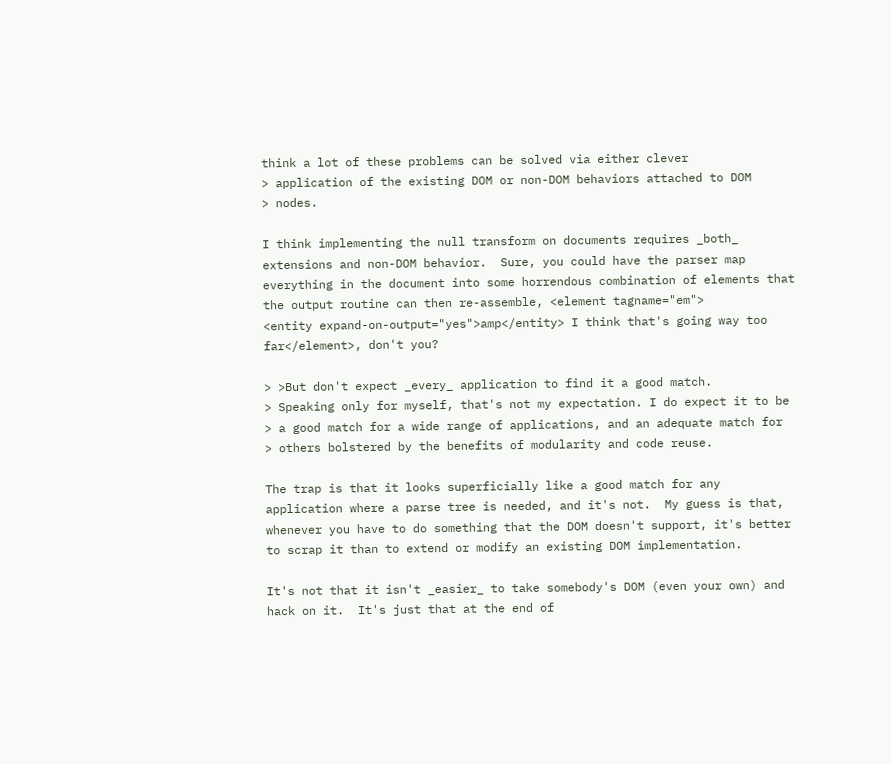think a lot of these problems can be solved via either clever
> application of the existing DOM or non-DOM behaviors attached to DOM
> nodes.

I think implementing the null transform on documents requires _both_
extensions and non-DOM behavior.  Sure, you could have the parser map
everything in the document into some horrendous combination of elements that
the output routine can then re-assemble, <element tagname="em">
<entity expand-on-output="yes">amp</entity> I think that's going way too
far</element>, don't you?

> >But don't expect _every_ application to find it a good match.
> Speaking only for myself, that's not my expectation. I do expect it to be
> a good match for a wide range of applications, and an adequate match for
> others bolstered by the benefits of modularity and code reuse.

The trap is that it looks superficially like a good match for any
application where a parse tree is needed, and it's not.  My guess is that,
whenever you have to do something that the DOM doesn't support, it's better
to scrap it than to extend or modify an existing DOM implementation.

It's not that it isn't _easier_ to take somebody's DOM (even your own) and
hack on it.  It's just that at the end of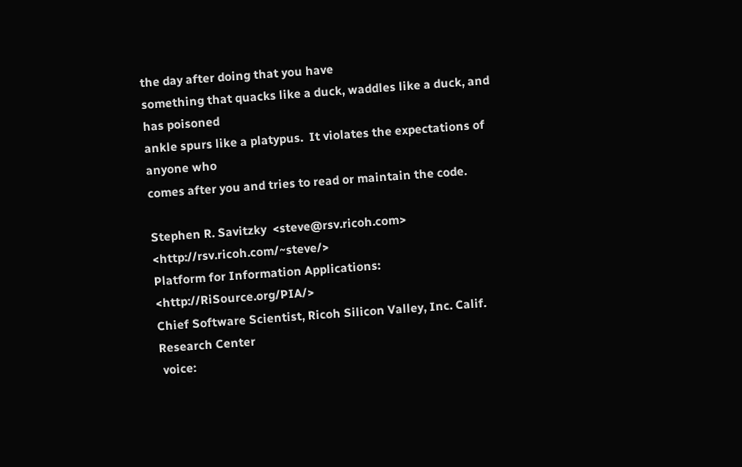the day after doing that you have
something that quacks like a duck, waddles like a duck, and has poisoned
ankle spurs like a platypus.  It violates the expectations of anyone who
comes after you and tries to read or maintain the code.

Stephen R. Savitzky  <steve@rsv.ricoh.com>  <http://rsv.ricoh.com/~steve/>
Platform for Information Applications:      <http://RiSource.org/PIA/>
Chief Software Scientist, Ricoh Silicon Valley, Inc. Calif. Research Center
 voice: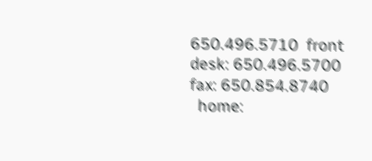650.496.5710  front desk: 650.496.5700  fax: 650.854.8740
  home: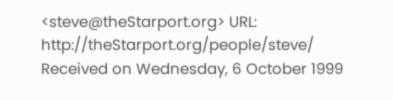<steve@theStarport.org> URL: http://theStarport.org/people/steve/
Received on Wednesday, 6 October 1999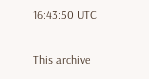16:43:50 UTC

This archive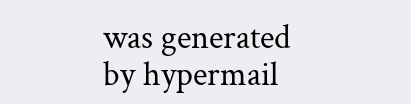was generated by hypermail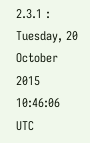2.3.1 : Tuesday, 20 October 2015 10:46:06 UTC